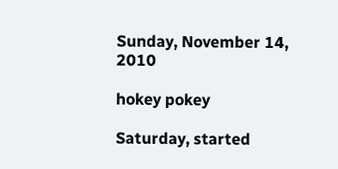Sunday, November 14, 2010

hokey pokey

Saturday, started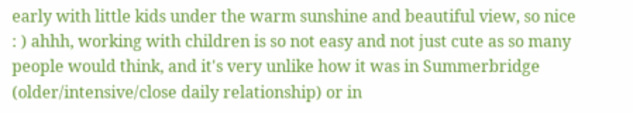early with little kids under the warm sunshine and beautiful view, so nice : ) ahhh, working with children is so not easy and not just cute as so many people would think, and it's very unlike how it was in Summerbridge (older/intensive/close daily relationship) or in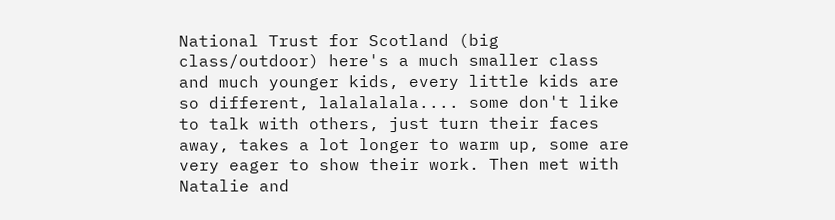National Trust for Scotland (big class/outdoor) here's a much smaller class and much younger kids, every little kids are so different, lalalalala.... some don't like to talk with others, just turn their faces away, takes a lot longer to warm up, some are very eager to show their work. Then met with Natalie and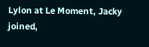Lylon at Le Moment, Jacky joined,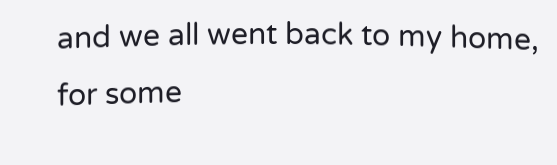and we all went back to my home, for some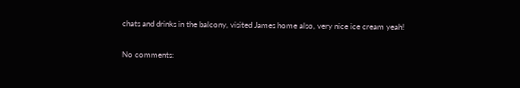chats and drinks in the balcony, visited James home also, very nice ice cream yeah!

No comments: